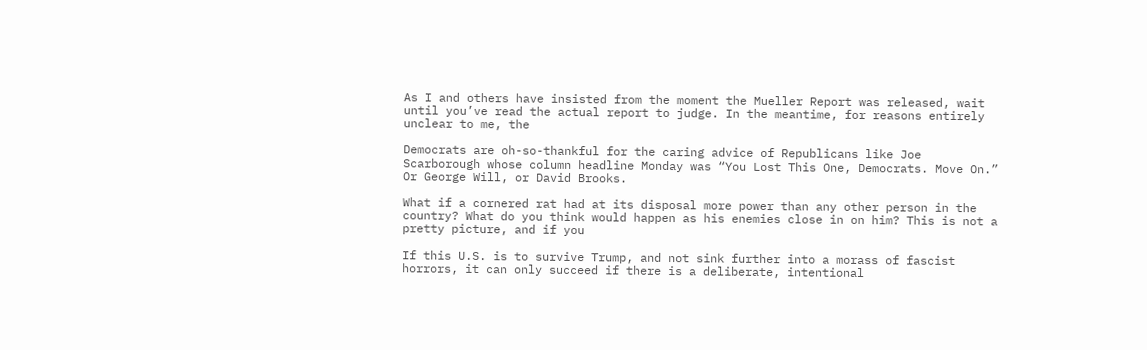As I and others have insisted from the moment the Mueller Report was released, wait until you’ve read the actual report to judge. In the meantime, for reasons entirely unclear to me, the

Democrats are oh-so-thankful for the caring advice of Republicans like Joe Scarborough whose column headline Monday was “You Lost This One, Democrats. Move On.” Or George Will, or David Brooks.

What if a cornered rat had at its disposal more power than any other person in the country? What do you think would happen as his enemies close in on him? This is not a pretty picture, and if you

If this U.S. is to survive Trump, and not sink further into a morass of fascist horrors, it can only succeed if there is a deliberate, intentional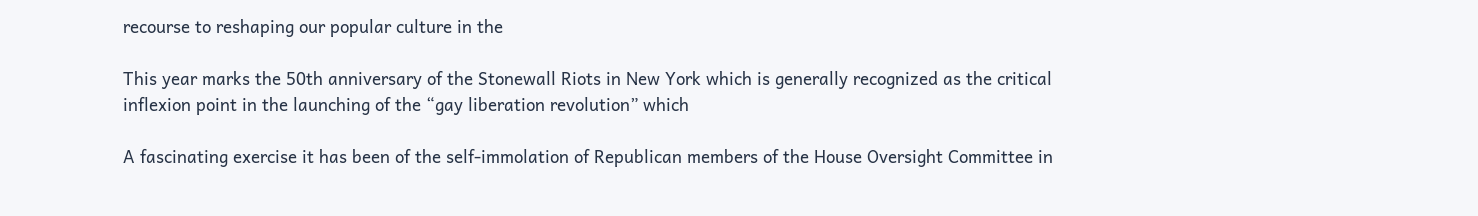recourse to reshaping our popular culture in the

This year marks the 50th anniversary of the Stonewall Riots in New York which is generally recognized as the critical inflexion point in the launching of the “gay liberation revolution” which

A fascinating exercise it has been of the self-immolation of Republican members of the House Oversight Committee in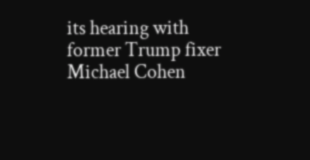its hearing with former Trump fixer Michael Cohen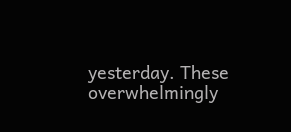yesterday. These overwhelmingly